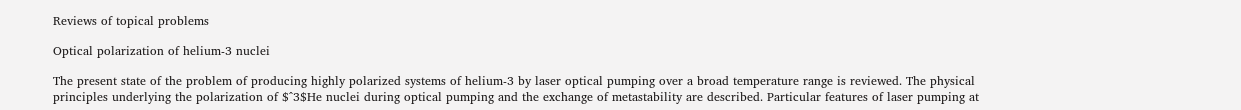Reviews of topical problems

Optical polarization of helium-3 nuclei

The present state of the problem of producing highly polarized systems of helium-3 by laser optical pumping over a broad temperature range is reviewed. The physical principles underlying the polarization of $^3$He nuclei during optical pumping and the exchange of metastability are described. Particular features of laser pumping at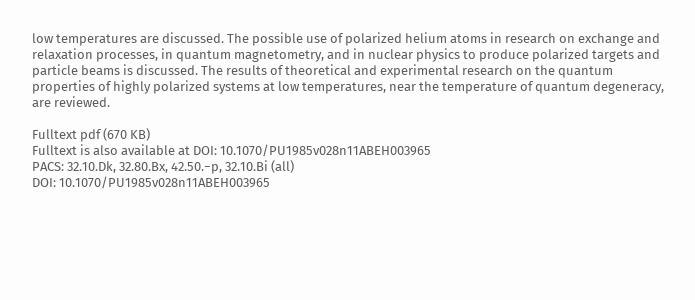low temperatures are discussed. The possible use of polarized helium atoms in research on exchange and relaxation processes, in quantum magnetometry, and in nuclear physics to produce polarized targets and particle beams is discussed. The results of theoretical and experimental research on the quantum properties of highly polarized systems at low temperatures, near the temperature of quantum degeneracy, are reviewed.

Fulltext pdf (670 KB)
Fulltext is also available at DOI: 10.1070/PU1985v028n11ABEH003965
PACS: 32.10.Dk, 32.80.Bx, 42.50.−p, 32.10.Bi (all)
DOI: 10.1070/PU1985v028n11ABEH003965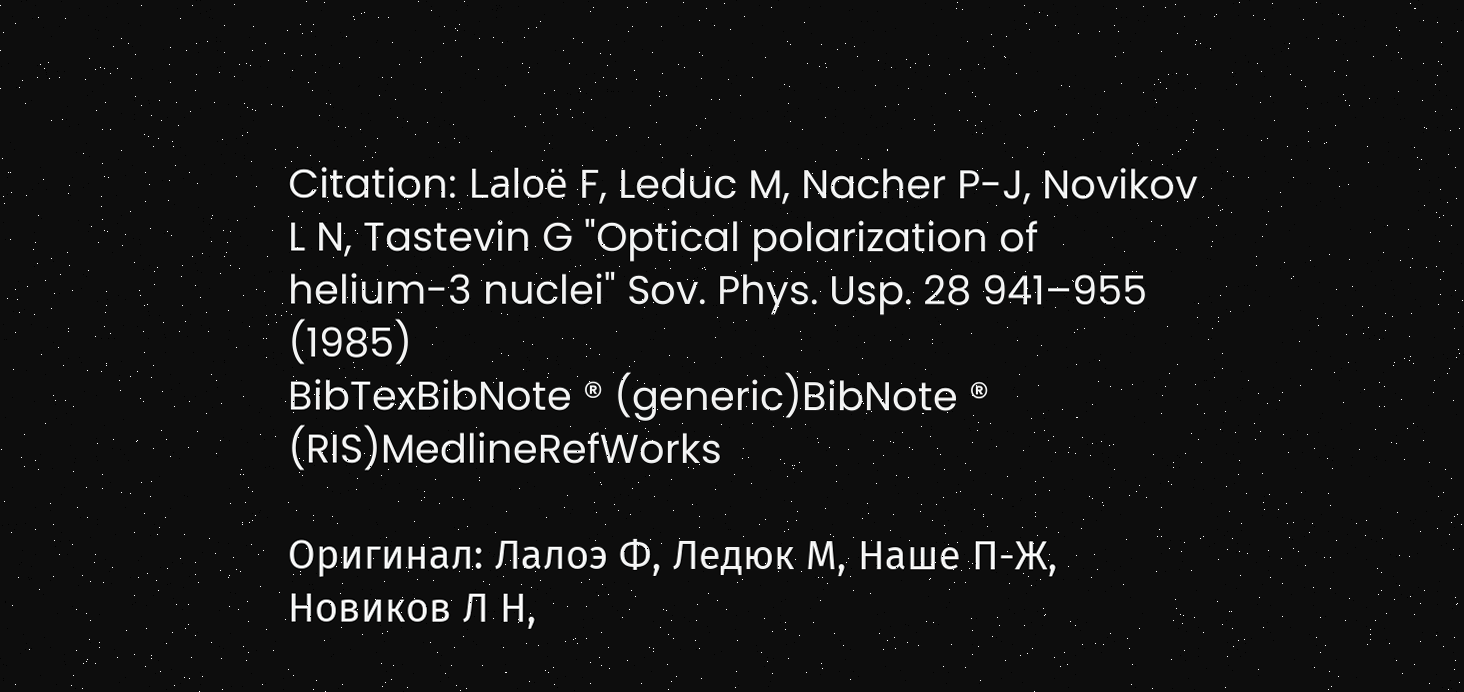Citation: Laloë F, Leduc M, Nacher P-J, Novikov L N, Tastevin G "Optical polarization of helium-3 nuclei" Sov. Phys. Usp. 28 941–955 (1985)
BibTexBibNote ® (generic)BibNote ® (RIS)MedlineRefWorks

Оригинал: Лалоэ Ф, Ледюк М, Наше П-Ж, Новиков Л Н,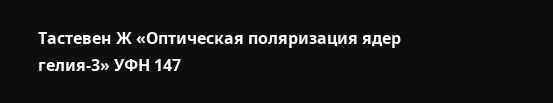Тастевен Ж «Оптическая поляризация ядер гелия-3» УФН 147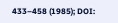433–458 (1985); DOI: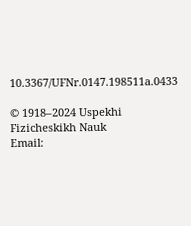10.3367/UFNr.0147.198511a.0433

© 1918–2024 Uspekhi Fizicheskikh Nauk
Email: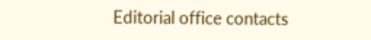Editorial office contacts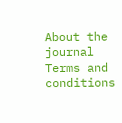About the journal Terms and conditions